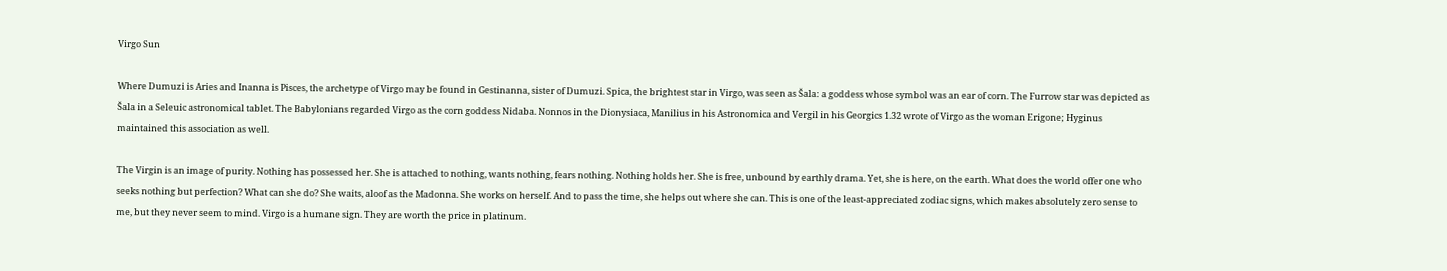Virgo Sun

Where Dumuzi is Aries and Inanna is Pisces, the archetype of Virgo may be found in Gestinanna, sister of Dumuzi. Spica, the brightest star in Virgo, was seen as Šala: a goddess whose symbol was an ear of corn. The Furrow star was depicted as Šala in a Seleuic astronomical tablet. The Babylonians regarded Virgo as the corn goddess Nidaba. Nonnos in the Dionysiaca, Manilius in his Astronomica and Vergil in his Georgics 1.32 wrote of Virgo as the woman Erigone; Hyginus maintained this association as well.

The Virgin is an image of purity. Nothing has possessed her. She is attached to nothing, wants nothing, fears nothing. Nothing holds her. She is free, unbound by earthly drama. Yet, she is here, on the earth. What does the world offer one who seeks nothing but perfection? What can she do? She waits, aloof as the Madonna. She works on herself. And to pass the time, she helps out where she can. This is one of the least-appreciated zodiac signs, which makes absolutely zero sense to me, but they never seem to mind. Virgo is a humane sign. They are worth the price in platinum.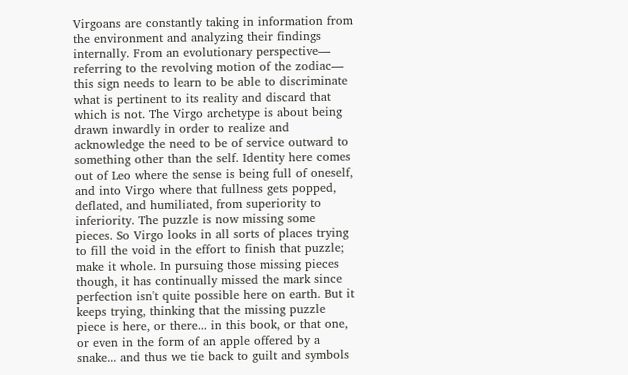Virgoans are constantly taking in information from the environment and analyzing their findings internally. From an evolutionary perspective— referring to the revolving motion of the zodiac— this sign needs to learn to be able to discriminate what is pertinent to its reality and discard that which is not. The Virgo archetype is about being drawn inwardly in order to realize and acknowledge the need to be of service outward to something other than the self. Identity here comes out of Leo where the sense is being full of oneself, and into Virgo where that fullness gets popped, deflated, and humiliated, from superiority to inferiority. The puzzle is now missing some pieces. So Virgo looks in all sorts of places trying to fill the void in the effort to finish that puzzle; make it whole. In pursuing those missing pieces though, it has continually missed the mark since perfection isn't quite possible here on earth. But it keeps trying, thinking that the missing puzzle piece is here, or there... in this book, or that one, or even in the form of an apple offered by a snake... and thus we tie back to guilt and symbols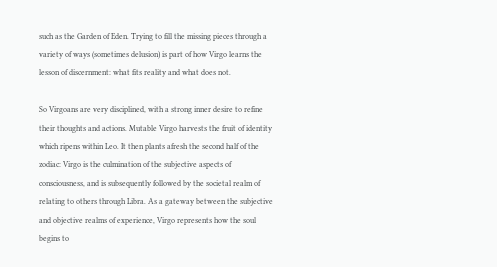such as the Garden of Eden. Trying to fill the missing pieces through a variety of ways (sometimes delusion) is part of how Virgo learns the lesson of discernment: what fits reality and what does not.

So Virgoans are very disciplined, with a strong inner desire to refine their thoughts and actions. Mutable Virgo harvests the fruit of identity which ripens within Leo. It then plants afresh the second half of the zodiac: Virgo is the culmination of the subjective aspects of consciousness, and is subsequently followed by the societal realm of relating to others through Libra. As a gateway between the subjective and objective realms of experience, Virgo represents how the soul begins to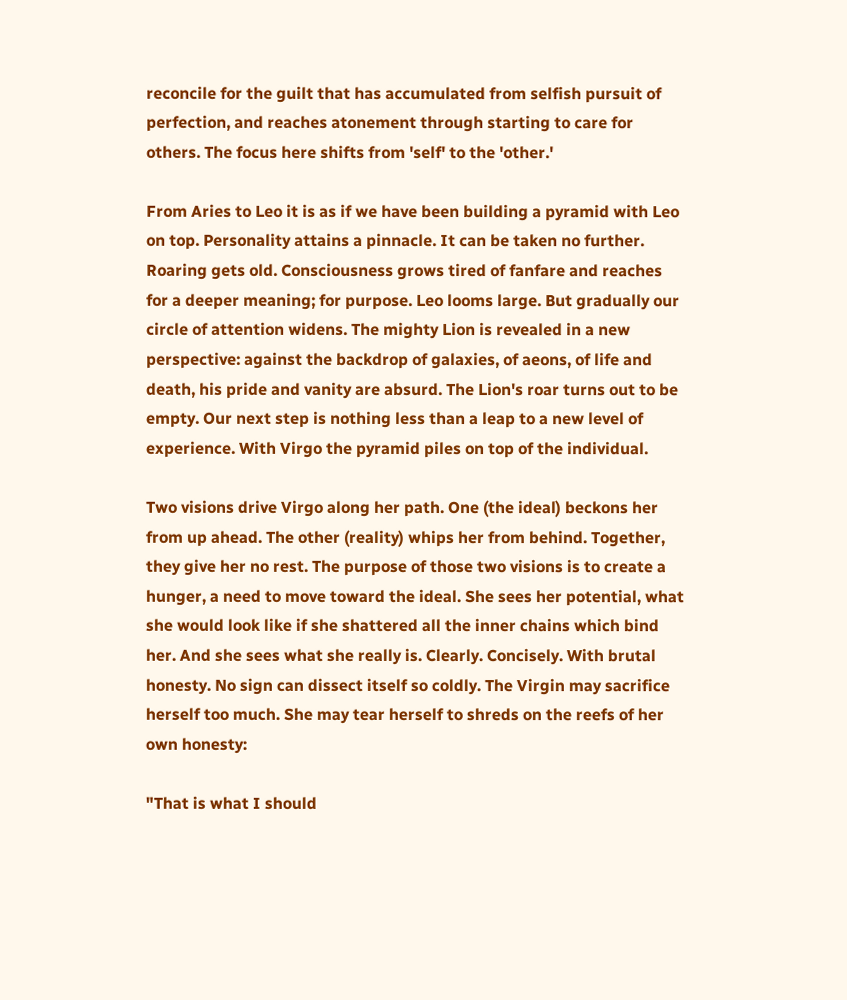reconcile for the guilt that has accumulated from selfish pursuit of perfection, and reaches atonement through starting to care for others. The focus here shifts from 'self' to the 'other.'

From Aries to Leo it is as if we have been building a pyramid with Leo on top. Personality attains a pinnacle. It can be taken no further. Roaring gets old. Consciousness grows tired of fanfare and reaches for a deeper meaning; for purpose. Leo looms large. But gradually our circle of attention widens. The mighty Lion is revealed in a new perspective: against the backdrop of galaxies, of aeons, of life and death, his pride and vanity are absurd. The Lion's roar turns out to be empty. Our next step is nothing less than a leap to a new level of experience. With Virgo the pyramid piles on top of the individual.

Two visions drive Virgo along her path. One (the ideal) beckons her from up ahead. The other (reality) whips her from behind. Together, they give her no rest. The purpose of those two visions is to create a hunger, a need to move toward the ideal. She sees her potential, what she would look like if she shattered all the inner chains which bind her. And she sees what she really is. Clearly. Concisely. With brutal honesty. No sign can dissect itself so coldly. The Virgin may sacrifice herself too much. She may tear herself to shreds on the reefs of her own honesty:

"That is what I should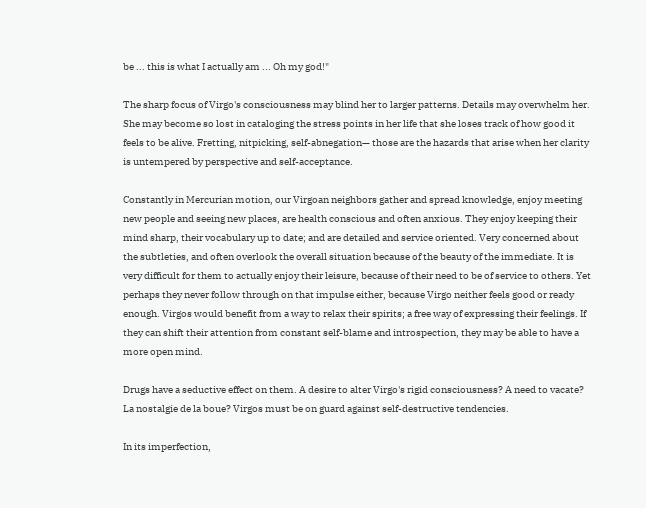be ... this is what I actually am ... Oh my god!"

The sharp focus of Virgo's consciousness may blind her to larger patterns. Details may overwhelm her. She may become so lost in cataloging the stress points in her life that she loses track of how good it feels to be alive. Fretting, nitpicking, self-abnegation— those are the hazards that arise when her clarity is untempered by perspective and self-acceptance.

Constantly in Mercurian motion, our Virgoan neighbors gather and spread knowledge, enjoy meeting new people and seeing new places, are health conscious and often anxious. They enjoy keeping their mind sharp, their vocabulary up to date; and are detailed and service oriented. Very concerned about the subtleties, and often overlook the overall situation because of the beauty of the immediate. It is very difficult for them to actually enjoy their leisure, because of their need to be of service to others. Yet perhaps they never follow through on that impulse either, because Virgo neither feels good or ready enough. Virgos would benefit from a way to relax their spirits; a free way of expressing their feelings. If they can shift their attention from constant self-blame and introspection, they may be able to have a more open mind.

Drugs have a seductive effect on them. A desire to alter Virgo's rigid consciousness? A need to vacate? La nostalgie de la boue? Virgos must be on guard against self-destructive tendencies.

In its imperfection,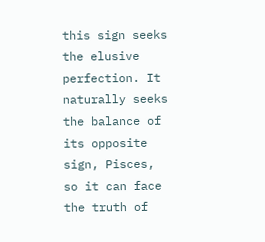this sign seeks the elusive perfection. It naturally seeks the balance of its opposite sign, Pisces, so it can face the truth of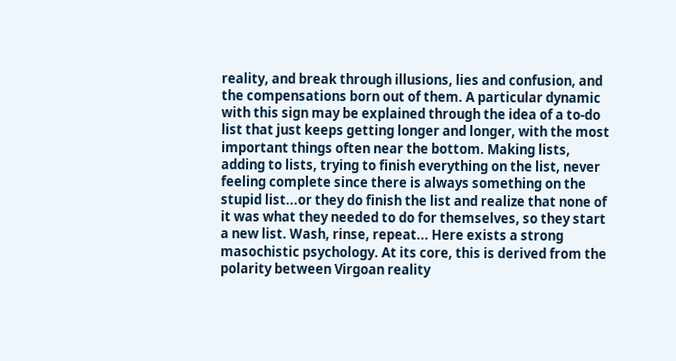reality, and break through illusions, lies and confusion, and the compensations born out of them. A particular dynamic with this sign may be explained through the idea of a to-do list that just keeps getting longer and longer, with the most important things often near the bottom. Making lists, adding to lists, trying to finish everything on the list, never feeling complete since there is always something on the stupid list...or they do finish the list and realize that none of it was what they needed to do for themselves, so they start a new list. Wash, rinse, repeat... Here exists a strong masochistic psychology. At its core, this is derived from the polarity between Virgoan reality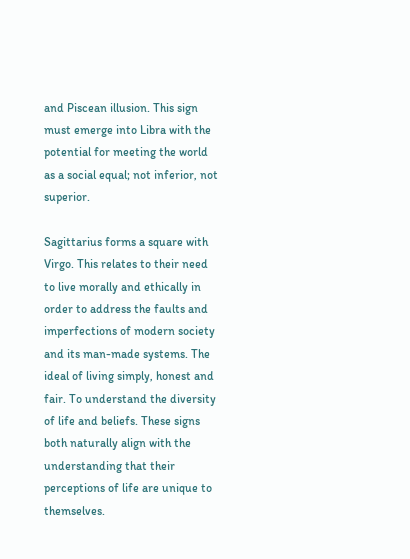and Piscean illusion. This sign must emerge into Libra with the potential for meeting the world as a social equal; not inferior, not superior.

Sagittarius forms a square with Virgo. This relates to their need to live morally and ethically in order to address the faults and imperfections of modern society and its man-made systems. The ideal of living simply, honest and fair. To understand the diversity of life and beliefs. These signs both naturally align with the understanding that their perceptions of life are unique to themselves.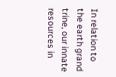In relation to the earth grand trine, our innate resources in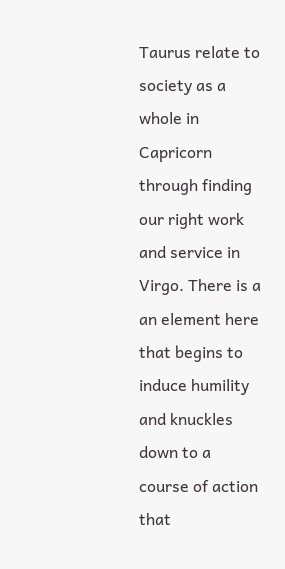Taurus relate to society as a whole in Capricorn through finding our right work and service in Virgo. There is a an element here that begins to induce humility and knuckles down to a course of action that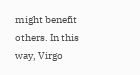might benefit others. In this way, Virgo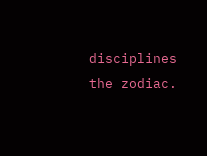disciplines the zodiac.